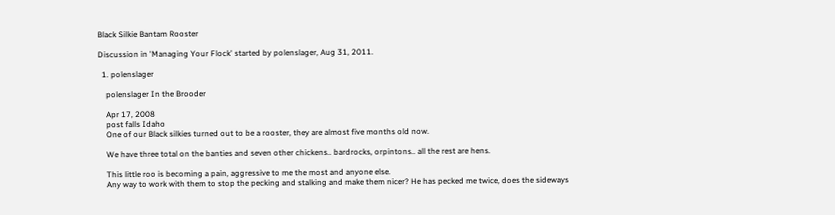Black Silkie Bantam Rooster

Discussion in 'Managing Your Flock' started by polenslager, Aug 31, 2011.

  1. polenslager

    polenslager In the Brooder

    Apr 17, 2008
    post falls Idaho
    One of our Black silkies turned out to be a rooster, they are almost five months old now.

    We have three total on the banties and seven other chickens.. bardrocks, orpintons.. all the rest are hens.

    This little roo is becoming a pain, aggressive to me the most and anyone else.
    Any way to work with them to stop the pecking and stalking and make them nicer? He has pecked me twice, does the sideways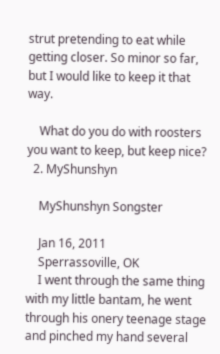strut pretending to eat while getting closer. So minor so far, but I would like to keep it that way.

    What do you do with roosters you want to keep, but keep nice?
  2. MyShunshyn

    MyShunshyn Songster

    Jan 16, 2011
    Sperrassoville, OK
    I went through the same thing with my little bantam, he went through his onery teenage stage and pinched my hand several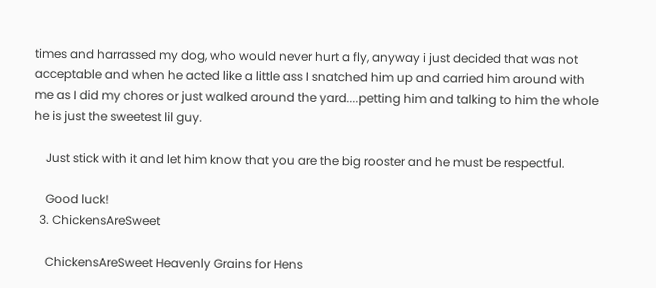times and harrassed my dog, who would never hurt a fly, anyway i just decided that was not acceptable and when he acted like a little ass I snatched him up and carried him around with me as I did my chores or just walked around the yard....petting him and talking to him the whole he is just the sweetest lil guy.

    Just stick with it and let him know that you are the big rooster and he must be respectful.

    Good luck!
  3. ChickensAreSweet

    ChickensAreSweet Heavenly Grains for Hens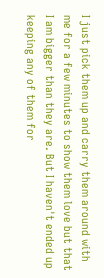I just pick them up and carry them around with me for a few minutes to show them love but that I am bigger than they are. But I haven't ended up keeping any of them for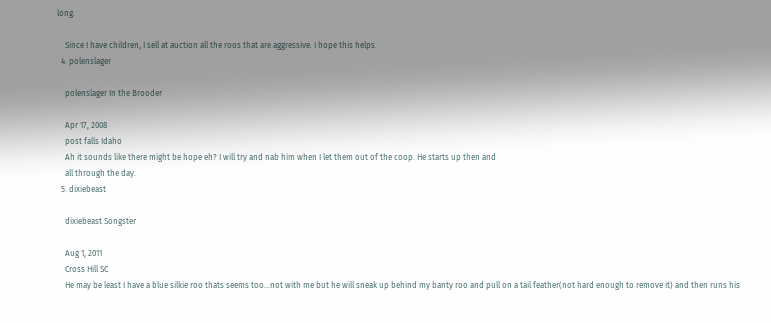long.

    Since I have children, I sell at auction all the roos that are aggressive. I hope this helps.
  4. polenslager

    polenslager In the Brooder

    Apr 17, 2008
    post falls Idaho
    Ah it sounds like there might be hope eh? I will try and nab him when I let them out of the coop. He starts up then and
    all through the day.
  5. dixiebeast

    dixiebeast Songster

    Aug 1, 2011
    Cross Hill SC
    He may be least I have a blue silkie roo thats seems too...not with me but he will sneak up behind my banty roo and pull on a tail feather(not hard enough to remove it) and then runs his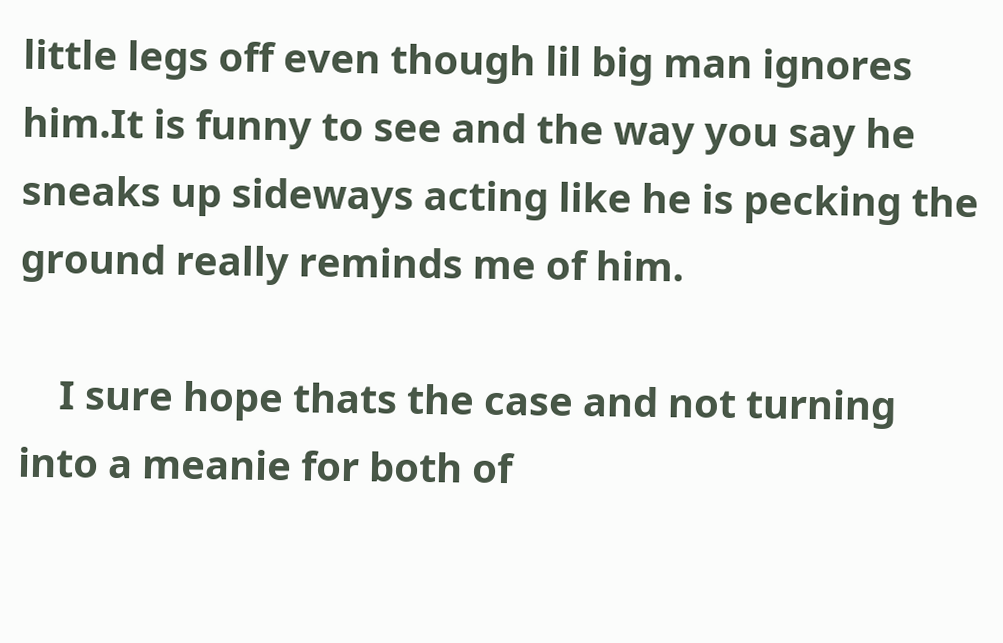little legs off even though lil big man ignores him.It is funny to see and the way you say he sneaks up sideways acting like he is pecking the ground really reminds me of him.

    I sure hope thats the case and not turning into a meanie for both of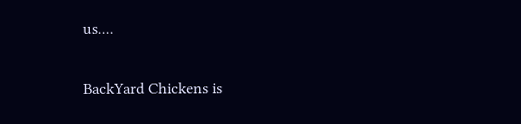us....

BackYard Chickens is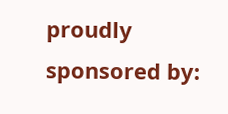proudly sponsored by: